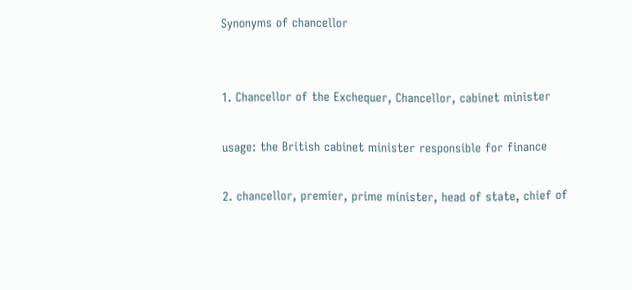Synonyms of chancellor


1. Chancellor of the Exchequer, Chancellor, cabinet minister

usage: the British cabinet minister responsible for finance

2. chancellor, premier, prime minister, head of state, chief of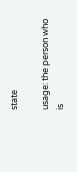state

usage: the person who is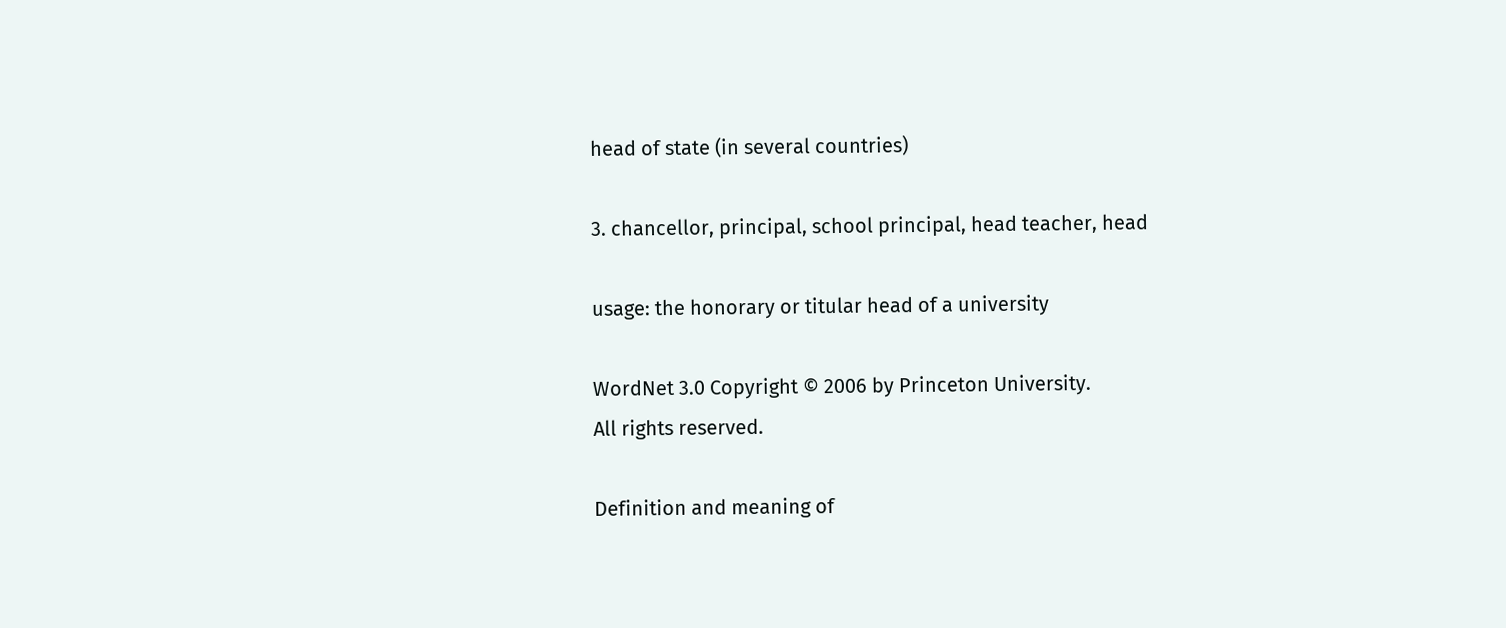head of state (in several countries)

3. chancellor, principal, school principal, head teacher, head

usage: the honorary or titular head of a university

WordNet 3.0 Copyright © 2006 by Princeton University.
All rights reserved.

Definition and meaning of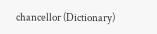chancellor (Dictionary)